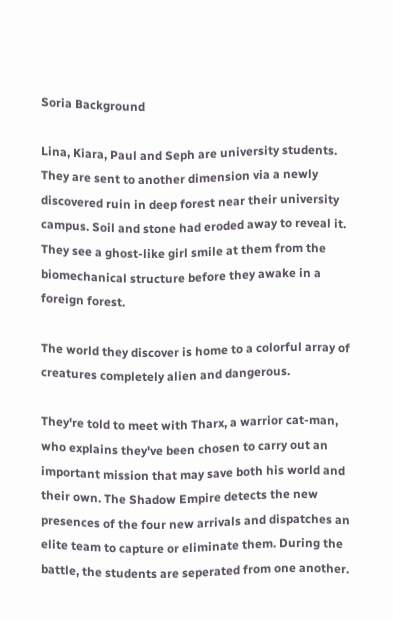Soria Background

Lina, Kiara, Paul and Seph are university students. They are sent to another dimension via a newly discovered ruin in deep forest near their university campus. Soil and stone had eroded away to reveal it. They see a ghost-like girl smile at them from the biomechanical structure before they awake in a foreign forest.

The world they discover is home to a colorful array of creatures completely alien and dangerous.

They're told to meet with Tharx, a warrior cat-man, who explains they've been chosen to carry out an important mission that may save both his world and their own. The Shadow Empire detects the new presences of the four new arrivals and dispatches an elite team to capture or eliminate them. During the battle, the students are seperated from one another.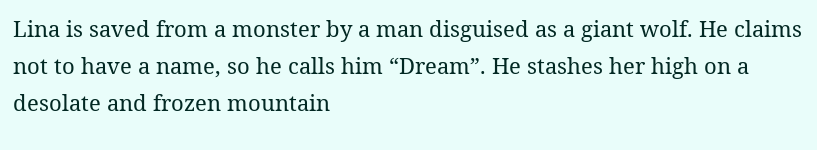Lina is saved from a monster by a man disguised as a giant wolf. He claims not to have a name, so he calls him “Dream”. He stashes her high on a desolate and frozen mountain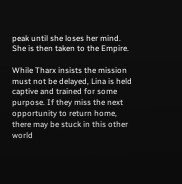peak until she loses her mind. She is then taken to the Empire.

While Tharx insists the mission must not be delayed, Lina is held captive and trained for some purpose. If they miss the next opportunity to return home, there may be stuck in this other world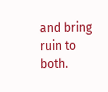and bring ruin to both.